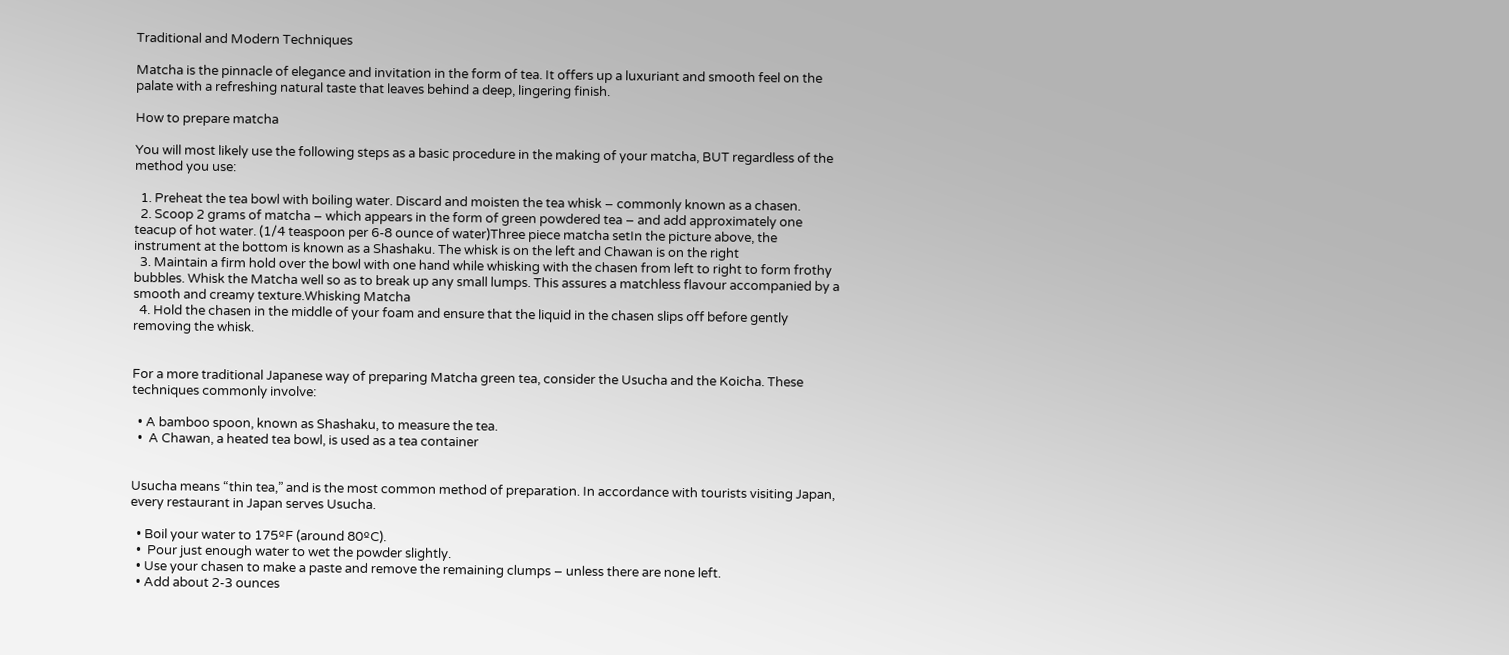Traditional and Modern Techniques

Matcha is the pinnacle of elegance and invitation in the form of tea. It offers up a luxuriant and smooth feel on the palate with a refreshing natural taste that leaves behind a deep, lingering finish.

How to prepare matcha

You will most likely use the following steps as a basic procedure in the making of your matcha, BUT regardless of the method you use:

  1. Preheat the tea bowl with boiling water. Discard and moisten the tea whisk – commonly known as a chasen.
  2. Scoop 2 grams of matcha – which appears in the form of green powdered tea – and add approximately one teacup of hot water. (1/4 teaspoon per 6-8 ounce of water)Three piece matcha setIn the picture above, the instrument at the bottom is known as a Shashaku. The whisk is on the left and Chawan is on the right
  3. Maintain a firm hold over the bowl with one hand while whisking with the chasen from left to right to form frothy bubbles. Whisk the Matcha well so as to break up any small lumps. This assures a matchless flavour accompanied by a smooth and creamy texture.Whisking Matcha
  4. Hold the chasen in the middle of your foam and ensure that the liquid in the chasen slips off before gently removing the whisk.


For a more traditional Japanese way of preparing Matcha green tea, consider the Usucha and the Koicha. These techniques commonly involve:

  • A bamboo spoon, known as Shashaku, to measure the tea.
  •  A Chawan, a heated tea bowl, is used as a tea container


Usucha means “thin tea,” and is the most common method of preparation. In accordance with tourists visiting Japan, every restaurant in Japan serves Usucha.

  • Boil your water to 175ºF (around 80ºC).
  •  Pour just enough water to wet the powder slightly.
  • Use your chasen to make a paste and remove the remaining clumps – unless there are none left.
  • Add about 2-3 ounces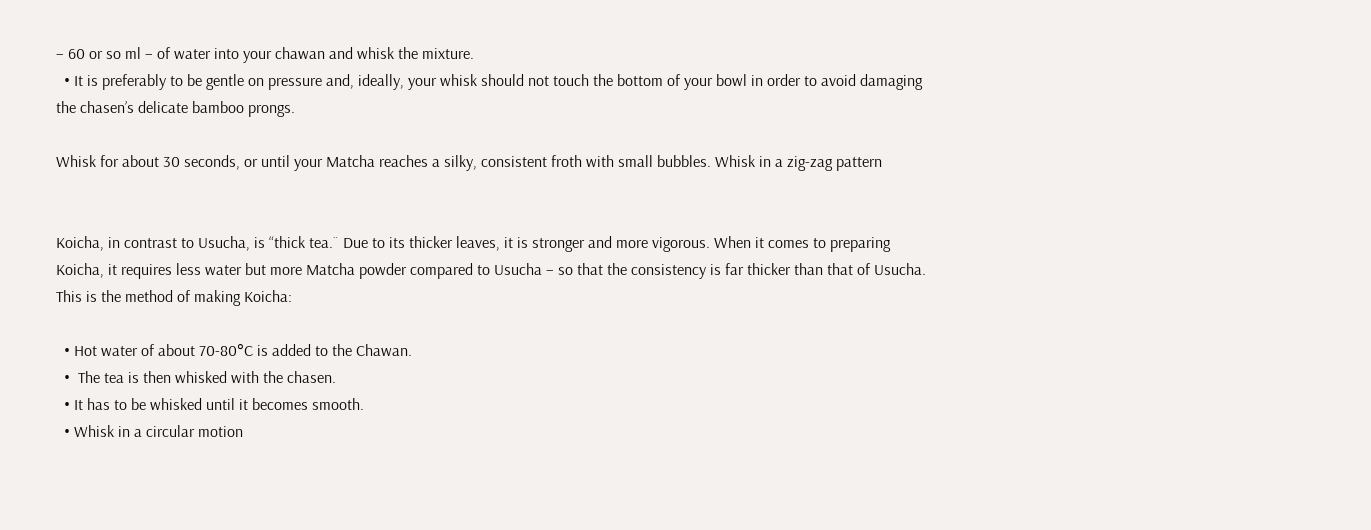– 60 or so ml – of water into your chawan and whisk the mixture.
  • It is preferably to be gentle on pressure and, ideally, your whisk should not touch the bottom of your bowl in order to avoid damaging the chasen’s delicate bamboo prongs.

Whisk for about 30 seconds, or until your Matcha reaches a silky, consistent froth with small bubbles. Whisk in a zig-zag pattern


Koicha, in contrast to Usucha, is “thick tea.¨ Due to its thicker leaves, it is stronger and more vigorous. When it comes to preparing Koicha, it requires less water but more Matcha powder compared to Usucha – so that the consistency is far thicker than that of Usucha. This is the method of making Koicha:

  • Hot water of about 70-80°C is added to the Chawan.
  •  The tea is then whisked with the chasen.
  • It has to be whisked until it becomes smooth.
  • Whisk in a circular motion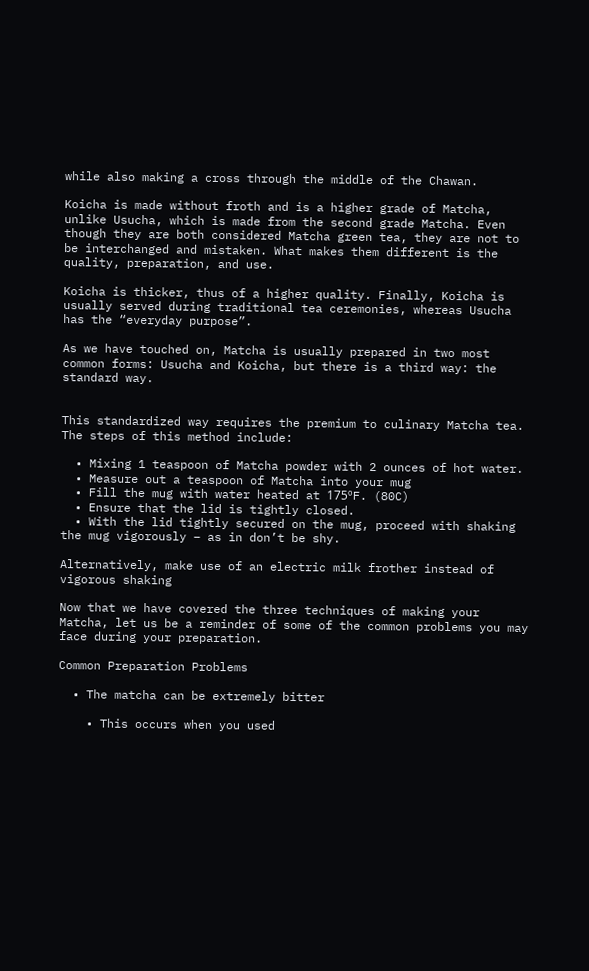while also making a cross through the middle of the Chawan.

Koicha is made without froth and is a higher grade of Matcha, unlike Usucha, which is made from the second grade Matcha. Even though they are both considered Matcha green tea, they are not to be interchanged and mistaken. What makes them different is the quality, preparation, and use.

Koicha is thicker, thus of a higher quality. Finally, Koicha is usually served during traditional tea ceremonies, whereas Usucha has the “everyday purpose”.

As we have touched on, Matcha is usually prepared in two most common forms: Usucha and Koicha, but there is a third way: the standard way.


This standardized way requires the premium to culinary Matcha tea. The steps of this method include:

  • Mixing 1 teaspoon of Matcha powder with 2 ounces of hot water.
  • Measure out a teaspoon of Matcha into your mug
  • Fill the mug with water heated at 175ºF. (80C)
  • Ensure that the lid is tightly closed.
  • With the lid tightly secured on the mug, proceed with shaking the mug vigorously – as in don’t be shy.

Alternatively, make use of an electric milk frother instead of vigorous shaking

Now that we have covered the three techniques of making your Matcha, let us be a reminder of some of the common problems you may face during your preparation.

Common Preparation Problems

  • The matcha can be extremely bitter

    • This occurs when you used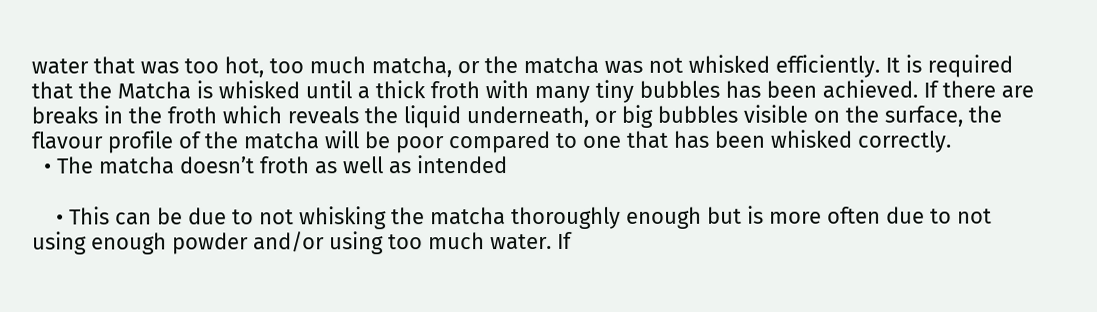water that was too hot, too much matcha, or the matcha was not whisked efficiently. It is required that the Matcha is whisked until a thick froth with many tiny bubbles has been achieved. If there are breaks in the froth which reveals the liquid underneath, or big bubbles visible on the surface, the flavour profile of the matcha will be poor compared to one that has been whisked correctly.
  • The matcha doesn’t froth as well as intended

    • This can be due to not whisking the matcha thoroughly enough but is more often due to not using enough powder and/or using too much water. If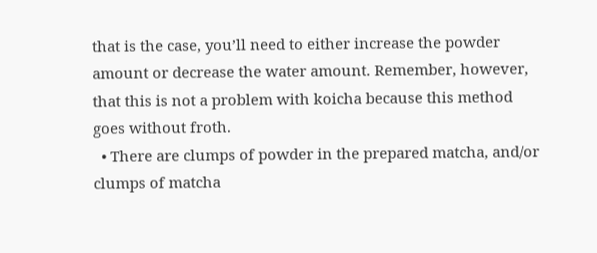that is the case, you’ll need to either increase the powder amount or decrease the water amount. Remember, however, that this is not a problem with koicha because this method goes without froth.
  • There are clumps of powder in the prepared matcha, and/or clumps of matcha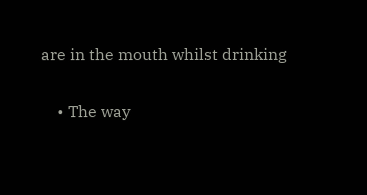are in the mouth whilst drinking

    • The way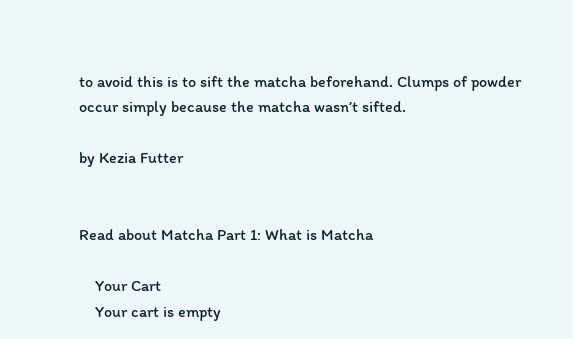to avoid this is to sift the matcha beforehand. Clumps of powder occur simply because the matcha wasn’t sifted.

by Kezia Futter


Read about Matcha Part 1: What is Matcha

    Your Cart
    Your cart is empty